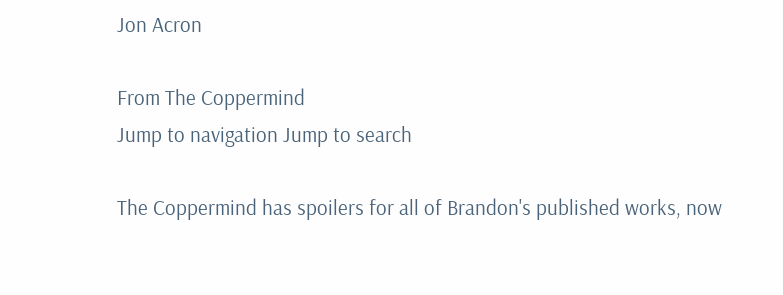Jon Acron

From The Coppermind
Jump to navigation Jump to search

The Coppermind has spoilers for all of Brandon's published works, now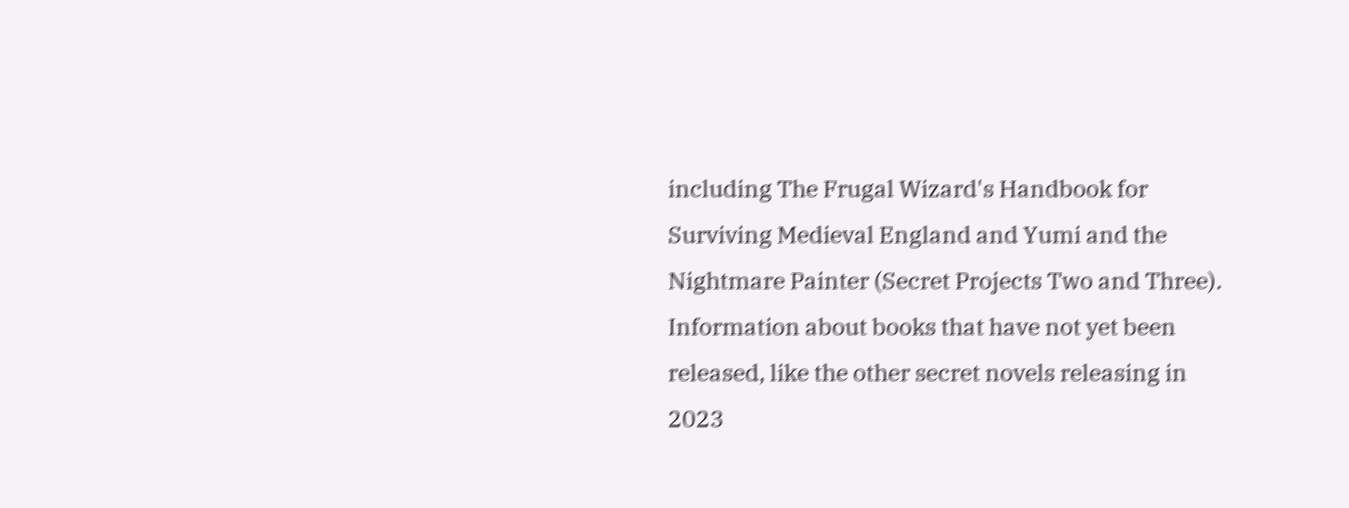including The Frugal Wizard's Handbook for Surviving Medieval England and Yumi and the Nightmare Painter (Secret Projects Two and Three). Information about books that have not yet been released, like the other secret novels releasing in 2023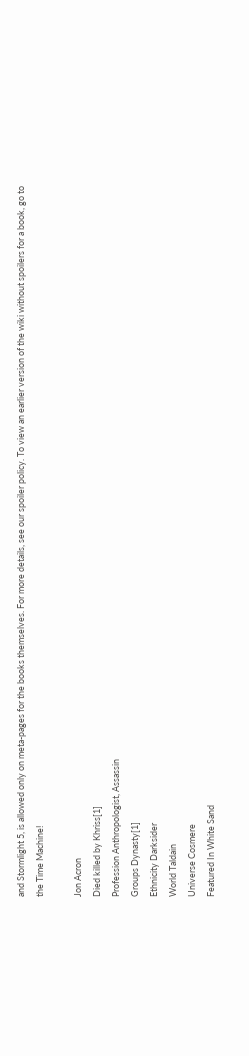and Stormlight 5, is allowed only on meta-pages for the books themselves. For more details, see our spoiler policy. To view an earlier version of the wiki without spoilers for a book, go to the Time Machine!

Jon Acron
Died killed by Khriss[1]
Profession Anthropologist, Assassin
Groups Dynasty[1]
Ethnicity Darksider
World Taldain
Universe Cosmere
Featured In White Sand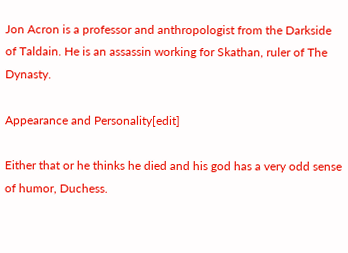Jon Acron is a professor and anthropologist from the Darkside of Taldain. He is an assassin working for Skathan, ruler of The Dynasty.

Appearance and Personality[edit]

Either that or he thinks he died and his god has a very odd sense of humor, Duchess.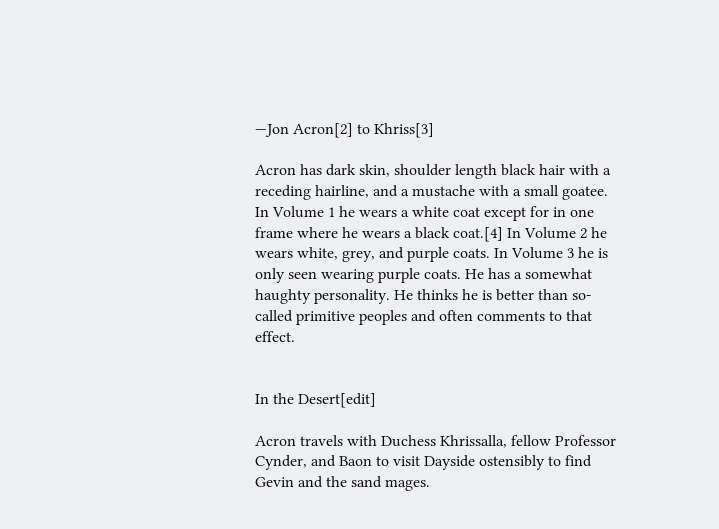—Jon Acron[2] to Khriss[3]

Acron has dark skin, shoulder length black hair with a receding hairline, and a mustache with a small goatee. In Volume 1 he wears a white coat except for in one frame where he wears a black coat.[4] In Volume 2 he wears white, grey, and purple coats. In Volume 3 he is only seen wearing purple coats. He has a somewhat haughty personality. He thinks he is better than so-called primitive peoples and often comments to that effect.


In the Desert[edit]

Acron travels with Duchess Khrissalla, fellow Professor Cynder, and Baon to visit Dayside ostensibly to find Gevin and the sand mages.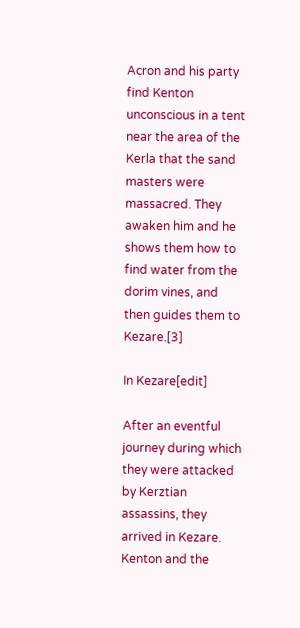Acron and his party find Kenton unconscious in a tent near the area of the Kerla that the sand masters were massacred. They awaken him and he shows them how to find water from the dorim vines, and then guides them to Kezare.[3]

In Kezare[edit]

After an eventful journey during which they were attacked by Kerztian assassins, they arrived in Kezare. Kenton and the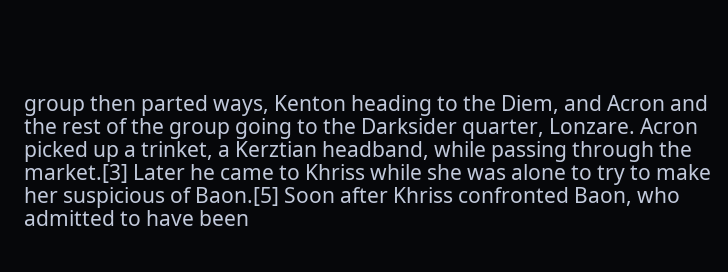group then parted ways, Kenton heading to the Diem, and Acron and the rest of the group going to the Darksider quarter, Lonzare. Acron picked up a trinket, a Kerztian headband, while passing through the market.[3] Later he came to Khriss while she was alone to try to make her suspicious of Baon.[5] Soon after Khriss confronted Baon, who admitted to have been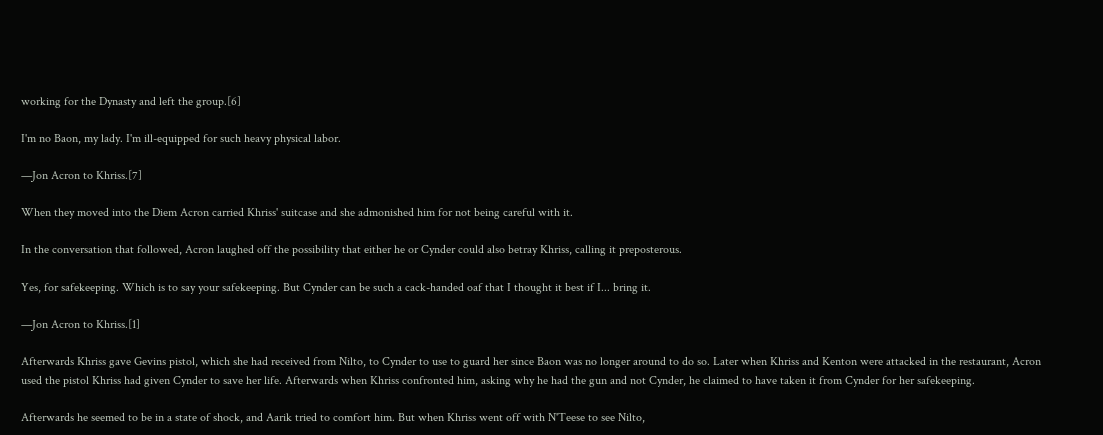working for the Dynasty and left the group.[6]

I'm no Baon, my lady. I'm ill-equipped for such heavy physical labor.

—Jon Acron to Khriss.[7]

When they moved into the Diem Acron carried Khriss' suitcase and she admonished him for not being careful with it.

In the conversation that followed, Acron laughed off the possibility that either he or Cynder could also betray Khriss, calling it preposterous.

Yes, for safekeeping. Which is to say your safekeeping. But Cynder can be such a cack-handed oaf that I thought it best if I... bring it.

—Jon Acron to Khriss.[1]

Afterwards Khriss gave Gevins pistol, which she had received from Nilto, to Cynder to use to guard her since Baon was no longer around to do so. Later when Khriss and Kenton were attacked in the restaurant, Acron used the pistol Khriss had given Cynder to save her life. Afterwards when Khriss confronted him, asking why he had the gun and not Cynder, he claimed to have taken it from Cynder for her safekeeping.

Afterwards he seemed to be in a state of shock, and Aarik tried to comfort him. But when Khriss went off with N'Teese to see Nilto,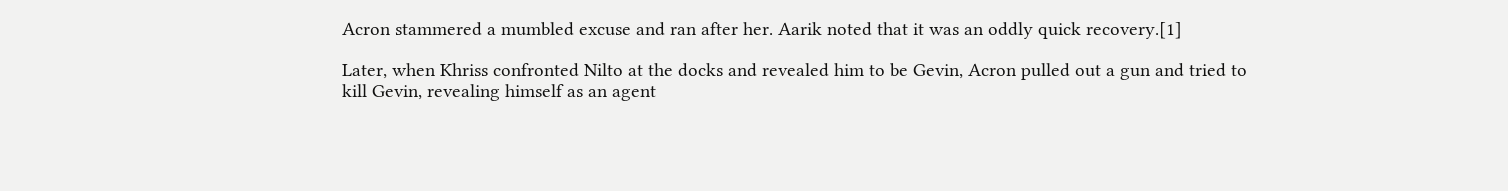Acron stammered a mumbled excuse and ran after her. Aarik noted that it was an oddly quick recovery.[1]

Later, when Khriss confronted Nilto at the docks and revealed him to be Gevin, Acron pulled out a gun and tried to kill Gevin, revealing himself as an agent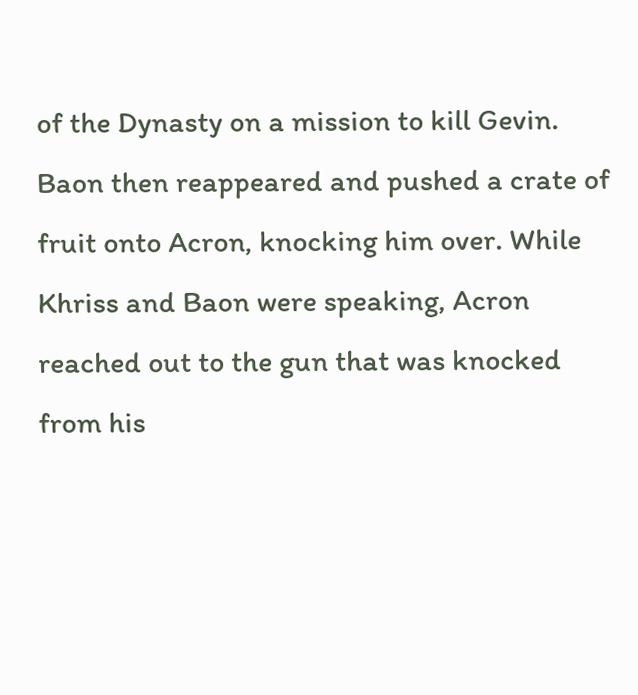of the Dynasty on a mission to kill Gevin. Baon then reappeared and pushed a crate of fruit onto Acron, knocking him over. While Khriss and Baon were speaking, Acron reached out to the gun that was knocked from his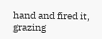hand and fired it, grazing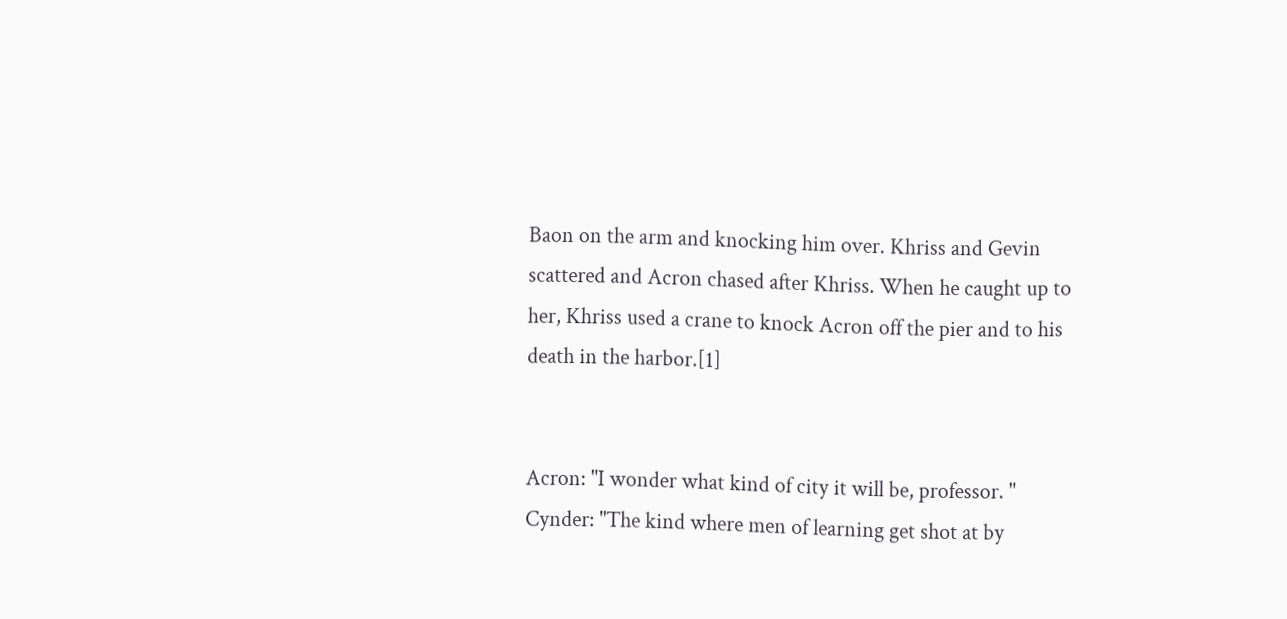Baon on the arm and knocking him over. Khriss and Gevin scattered and Acron chased after Khriss. When he caught up to her, Khriss used a crane to knock Acron off the pier and to his death in the harbor.[1]


Acron: "I wonder what kind of city it will be, professor. "
Cynder: "The kind where men of learning get shot at by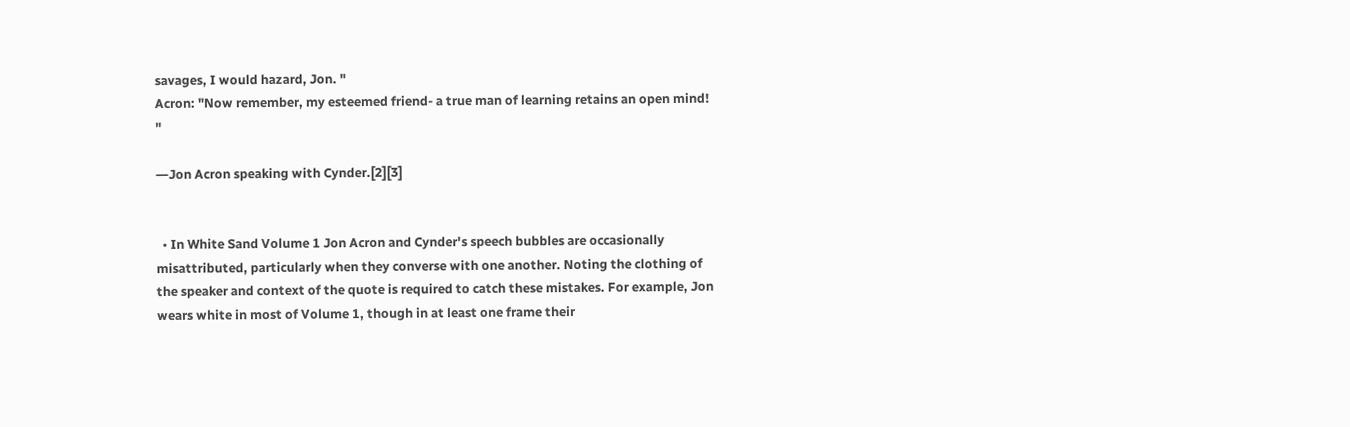savages, I would hazard, Jon. "
Acron: "Now remember, my esteemed friend- a true man of learning retains an open mind! "

―Jon Acron speaking with Cynder.[2][3]


  • In White Sand Volume 1 Jon Acron and Cynder's speech bubbles are occasionally misattributed, particularly when they converse with one another. Noting the clothing of the speaker and context of the quote is required to catch these mistakes. For example, Jon wears white in most of Volume 1, though in at least one frame their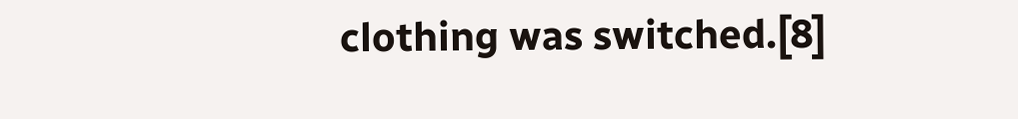clothing was switched.[8]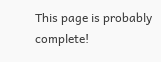This page is probably complete!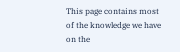This page contains most of the knowledge we have on the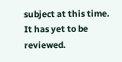subject at this time.
It has yet to be reviewed.